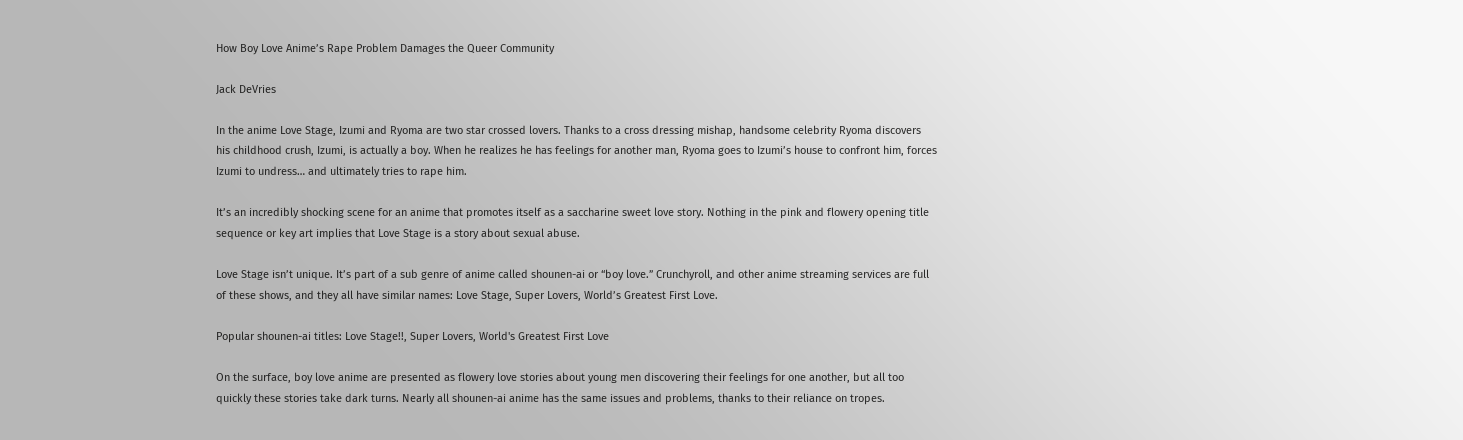How Boy Love Anime’s Rape Problem Damages the Queer Community

Jack DeVries

In the anime Love Stage, Izumi and Ryoma are two star crossed lovers. Thanks to a cross dressing mishap, handsome celebrity Ryoma discovers his childhood crush, Izumi, is actually a boy. When he realizes he has feelings for another man, Ryoma goes to Izumi’s house to confront him, forces Izumi to undress… and ultimately tries to rape him.

It’s an incredibly shocking scene for an anime that promotes itself as a saccharine sweet love story. Nothing in the pink and flowery opening title sequence or key art implies that Love Stage is a story about sexual abuse.

Love Stage isn’t unique. It’s part of a sub genre of anime called shounen-ai or “boy love.” Crunchyroll, and other anime streaming services are full of these shows, and they all have similar names: Love Stage, Super Lovers, World’s Greatest First Love.

Popular shounen-ai titles: Love Stage!!, Super Lovers, World's Greatest First Love

On the surface, boy love anime are presented as flowery love stories about young men discovering their feelings for one another, but all too quickly these stories take dark turns. Nearly all shounen-ai anime has the same issues and problems, thanks to their reliance on tropes.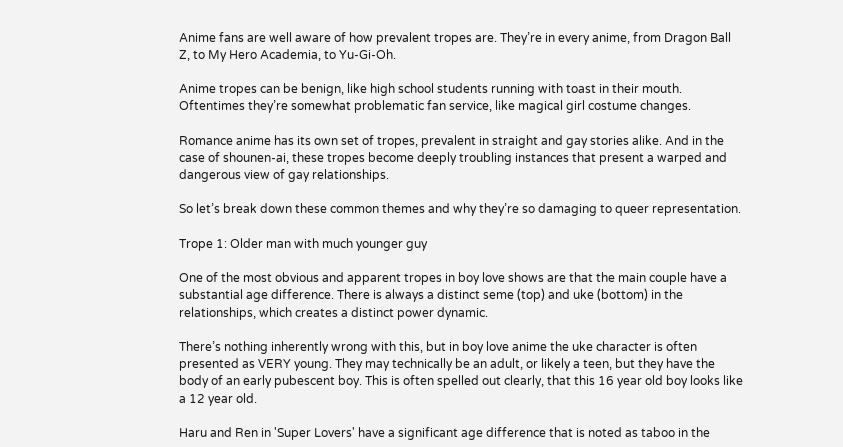Anime fans are well aware of how prevalent tropes are. They’re in every anime, from Dragon Ball Z, to My Hero Academia, to Yu-Gi-Oh.

Anime tropes can be benign, like high school students running with toast in their mouth. Oftentimes they’re somewhat problematic fan service, like magical girl costume changes.

Romance anime has its own set of tropes, prevalent in straight and gay stories alike. And in the case of shounen-ai, these tropes become deeply troubling instances that present a warped and dangerous view of gay relationships.

So let’s break down these common themes and why they’re so damaging to queer representation.

Trope 1: Older man with much younger guy

One of the most obvious and apparent tropes in boy love shows are that the main couple have a substantial age difference. There is always a distinct seme (top) and uke (bottom) in the relationships, which creates a distinct power dynamic.

There’s nothing inherently wrong with this, but in boy love anime the uke character is often presented as VERY young. They may technically be an adult, or likely a teen, but they have the body of an early pubescent boy. This is often spelled out clearly, that this 16 year old boy looks like a 12 year old.

Haru and Ren in 'Super Lovers' have a significant age difference that is noted as taboo in the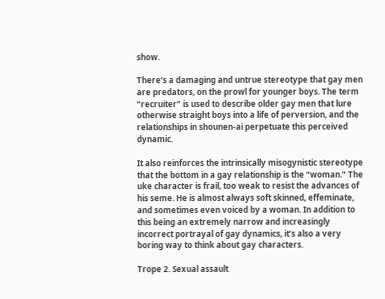show.

There’s a damaging and untrue stereotype that gay men are predators, on the prowl for younger boys. The term “recruiter” is used to describe older gay men that lure otherwise straight boys into a life of perversion, and the relationships in shounen-ai perpetuate this perceived dynamic.

It also reinforces the intrinsically misogynistic stereotype that the bottom in a gay relationship is the “woman.” The uke character is frail, too weak to resist the advances of his seme. He is almost always soft skinned, effeminate, and sometimes even voiced by a woman. In addition to this being an extremely narrow and increasingly incorrect portrayal of gay dynamics, it’s also a very boring way to think about gay characters.

Trope 2. Sexual assault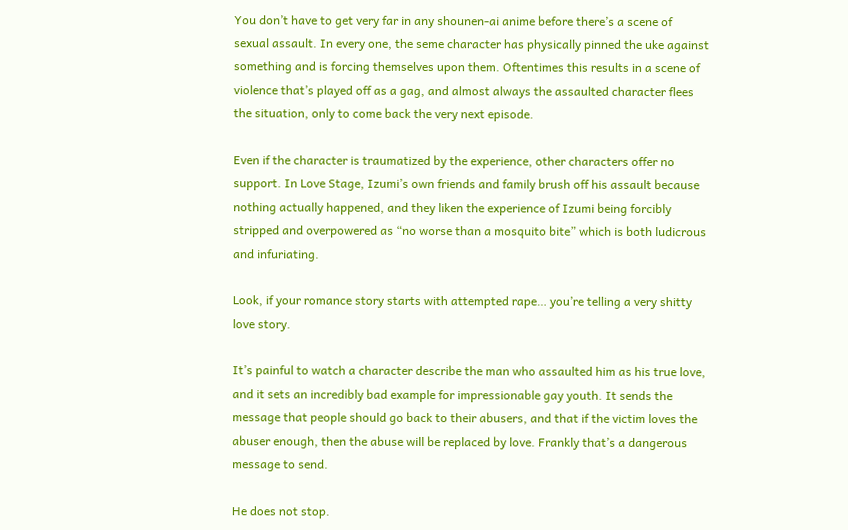You don’t have to get very far in any shounen-ai anime before there’s a scene of sexual assault. In every one, the seme character has physically pinned the uke against something and is forcing themselves upon them. Oftentimes this results in a scene of violence that’s played off as a gag, and almost always the assaulted character flees the situation, only to come back the very next episode.

Even if the character is traumatized by the experience, other characters offer no support. In Love Stage, Izumi’s own friends and family brush off his assault because nothing actually happened, and they liken the experience of Izumi being forcibly stripped and overpowered as “no worse than a mosquito bite” which is both ludicrous and infuriating.

Look, if your romance story starts with attempted rape… you’re telling a very shitty love story.

It’s painful to watch a character describe the man who assaulted him as his true love, and it sets an incredibly bad example for impressionable gay youth. It sends the message that people should go back to their abusers, and that if the victim loves the abuser enough, then the abuse will be replaced by love. Frankly that’s a dangerous message to send.

He does not stop.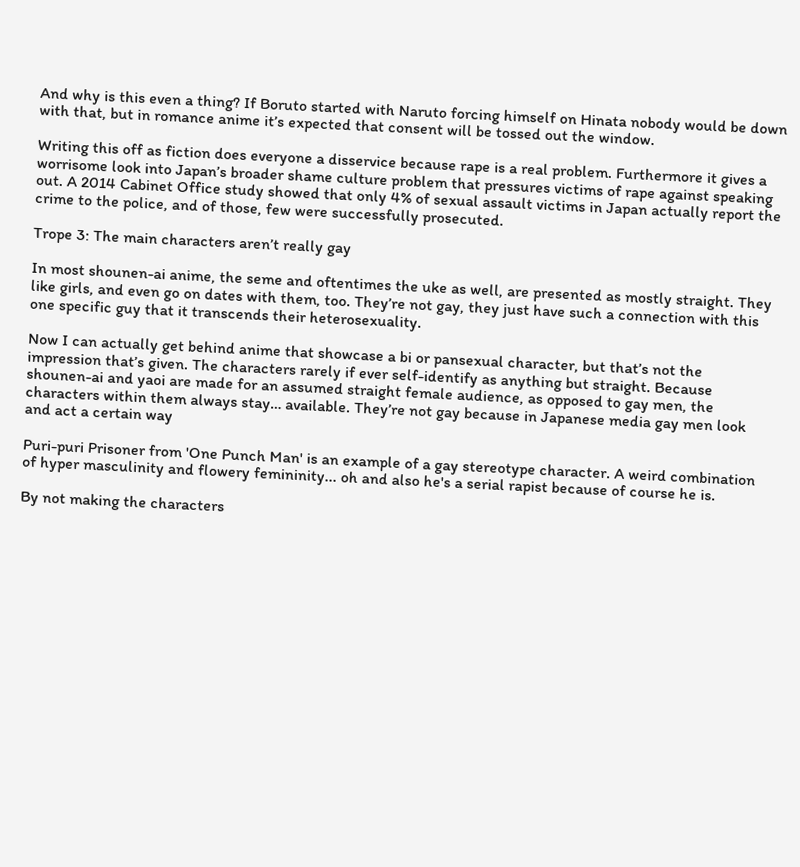And why is this even a thing? If Boruto started with Naruto forcing himself on Hinata nobody would be down with that, but in romance anime it’s expected that consent will be tossed out the window.

Writing this off as fiction does everyone a disservice because rape is a real problem. Furthermore it gives a worrisome look into Japan’s broader shame culture problem that pressures victims of rape against speaking out. A 2014 Cabinet Office study showed that only 4% of sexual assault victims in Japan actually report the crime to the police, and of those, few were successfully prosecuted.

Trope 3: The main characters aren’t really gay

In most shounen-ai anime, the seme and oftentimes the uke as well, are presented as mostly straight. They like girls, and even go on dates with them, too. They’re not gay, they just have such a connection with this one specific guy that it transcends their heterosexuality.

Now I can actually get behind anime that showcase a bi or pansexual character, but that’s not the impression that’s given. The characters rarely if ever self-identify as anything but straight. Because shounen-ai and yaoi are made for an assumed straight female audience, as opposed to gay men, the characters within them always stay… available. They’re not gay because in Japanese media gay men look and act a certain way

Puri-puri Prisoner from 'One Punch Man' is an example of a gay stereotype character. A weird combination of hyper masculinity and flowery femininity... oh and also he's a serial rapist because of course he is.

By not making the characters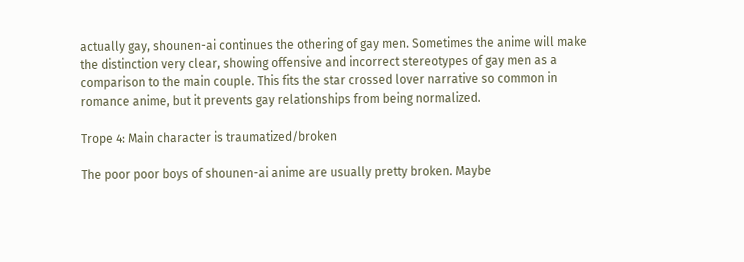actually gay, shounen-ai continues the othering of gay men. Sometimes the anime will make the distinction very clear, showing offensive and incorrect stereotypes of gay men as a comparison to the main couple. This fits the star crossed lover narrative so common in romance anime, but it prevents gay relationships from being normalized.

Trope 4: Main character is traumatized/broken

The poor poor boys of shounen-ai anime are usually pretty broken. Maybe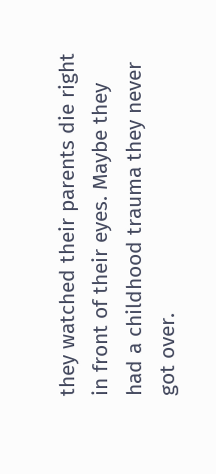they watched their parents die right in front of their eyes. Maybe they had a childhood trauma they never got over.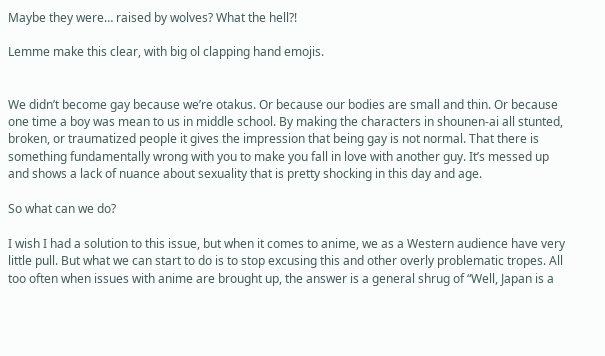Maybe they were… raised by wolves? What the hell?!

Lemme make this clear, with big ol clapping hand emojis.


We didn’t become gay because we’re otakus. Or because our bodies are small and thin. Or because one time a boy was mean to us in middle school. By making the characters in shounen-ai all stunted, broken, or traumatized people it gives the impression that being gay is not normal. That there is something fundamentally wrong with you to make you fall in love with another guy. It’s messed up and shows a lack of nuance about sexuality that is pretty shocking in this day and age.

So what can we do?

I wish I had a solution to this issue, but when it comes to anime, we as a Western audience have very little pull. But what we can start to do is to stop excusing this and other overly problematic tropes. All too often when issues with anime are brought up, the answer is a general shrug of “Well, Japan is a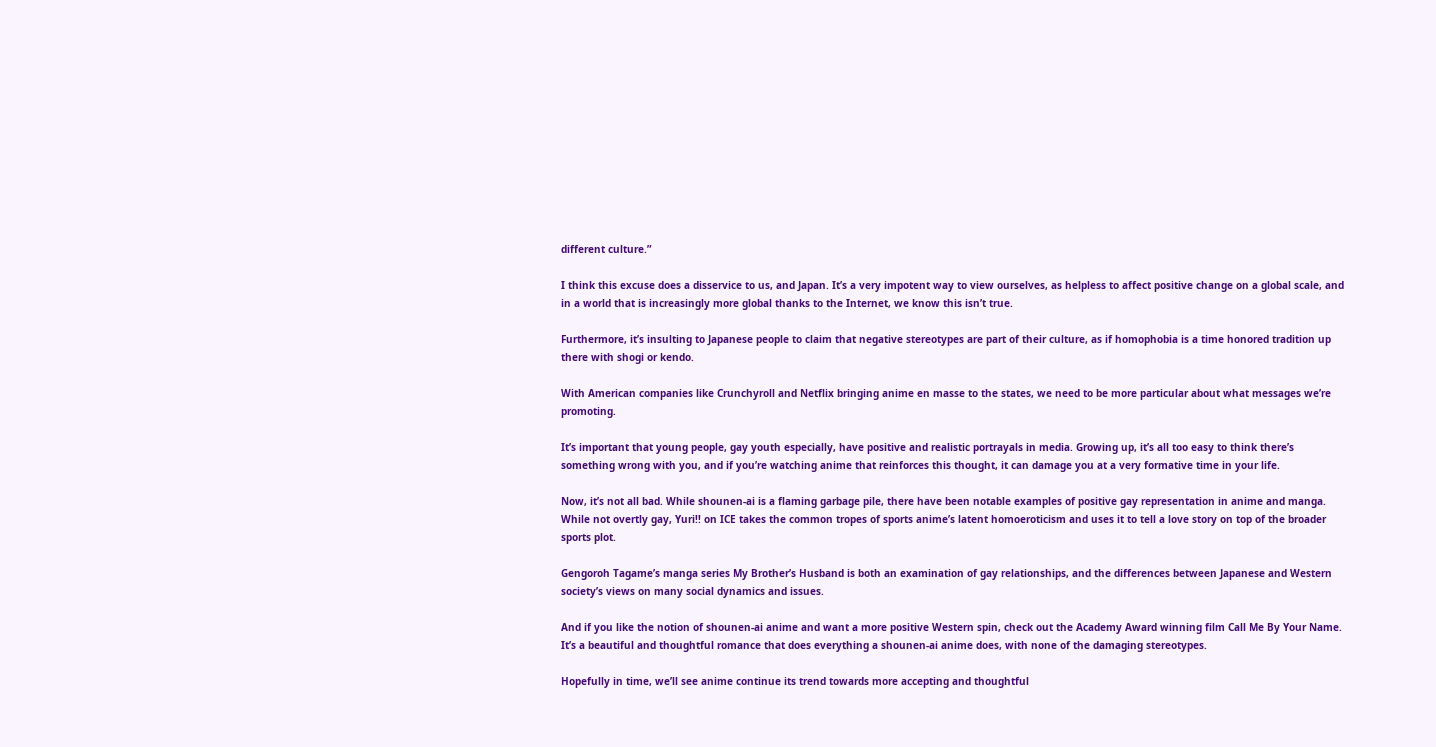different culture.”

I think this excuse does a disservice to us, and Japan. It’s a very impotent way to view ourselves, as helpless to affect positive change on a global scale, and in a world that is increasingly more global thanks to the Internet, we know this isn’t true.

Furthermore, it’s insulting to Japanese people to claim that negative stereotypes are part of their culture, as if homophobia is a time honored tradition up there with shogi or kendo.

With American companies like Crunchyroll and Netflix bringing anime en masse to the states, we need to be more particular about what messages we’re promoting.

It’s important that young people, gay youth especially, have positive and realistic portrayals in media. Growing up, it’s all too easy to think there’s something wrong with you, and if you’re watching anime that reinforces this thought, it can damage you at a very formative time in your life.

Now, it’s not all bad. While shounen-ai is a flaming garbage pile, there have been notable examples of positive gay representation in anime and manga. While not overtly gay, Yuri!! on ICE takes the common tropes of sports anime’s latent homoeroticism and uses it to tell a love story on top of the broader sports plot.

Gengoroh Tagame’s manga series My Brother’s Husband is both an examination of gay relationships, and the differences between Japanese and Western society’s views on many social dynamics and issues.

And if you like the notion of shounen-ai anime and want a more positive Western spin, check out the Academy Award winning film Call Me By Your Name. It’s a beautiful and thoughtful romance that does everything a shounen-ai anime does, with none of the damaging stereotypes.

Hopefully in time, we’ll see anime continue its trend towards more accepting and thoughtful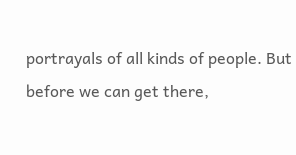portrayals of all kinds of people. But before we can get there,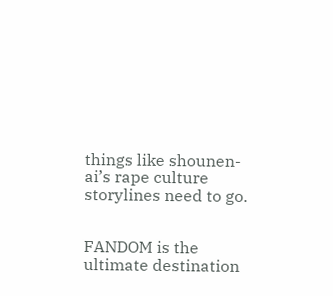things like shounen-ai’s rape culture storylines need to go.


FANDOM is the ultimate destination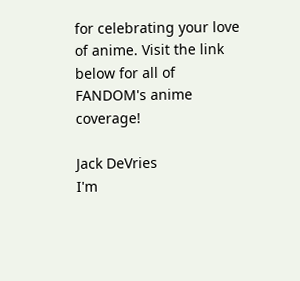for celebrating your love of anime. Visit the link below for all of FANDOM's anime coverage!

Jack DeVries
I'm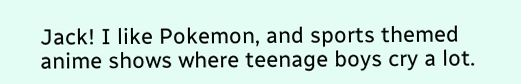Jack! I like Pokemon, and sports themed anime shows where teenage boys cry a lot.